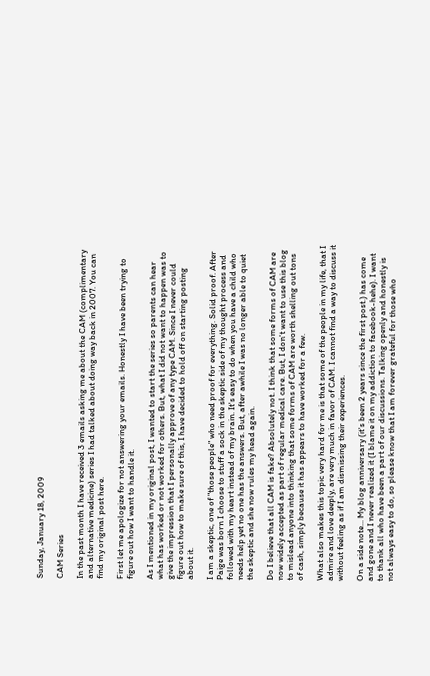Sunday, January 18, 2009

CAM Series

In the past month I have received 3 emails asking me about the CAM (complimentary and alternative medicine) series I had talked about doing way back in 2007. You can find my original post here.

First let me apologize for not answering your emails. Honestly I have been trying to figure out how I want to handle it.

As I mentioned in my original post, I wanted to start the series so parents can hear what has worked or not worked for others. But, what I did not want to happen was to give the impression that I personally approve of any type CAM. Since I never could figure out how to make sure of this, I have decided to hold off on starting posting about it.

I am a skeptic, one of "those people" who need proof for everything. Solid proof. After Paige was born I choose to stuff a sock in the skeptic side of my thought process and followed with my heart instead of my brain. It's easy to do when you have a child who needs help yet no one has the answers. But, after awhile I was no longer able to quiet the skeptic and she now rules my head again.

Do I believe that all CAM is fake? Absolutely not. I think that some forms of CAM are now widely accepted as part of regular medical care. But, I don't want to use this blog to mislead anyone into thinking that some forms of CAM are worth shelling out tons of cash, simply because it has appears to have worked for a few.

What also makes this topic very hard for me is that some of the people in my life, that I admire and love deeply, are very much in favor of CAM. I cannot find a way to discuss it without feeling as if I am dismissing their experiences.

On a side note... My blog anniversary (it's been 2 years since the first post.) has come and gone and I never realized it (I blame it on my addiction to facebook-hehe). I want to thank all who have been a part of our discussions. Talking openly and honestly is not always easy to do, so please know that I am forever grateful for those who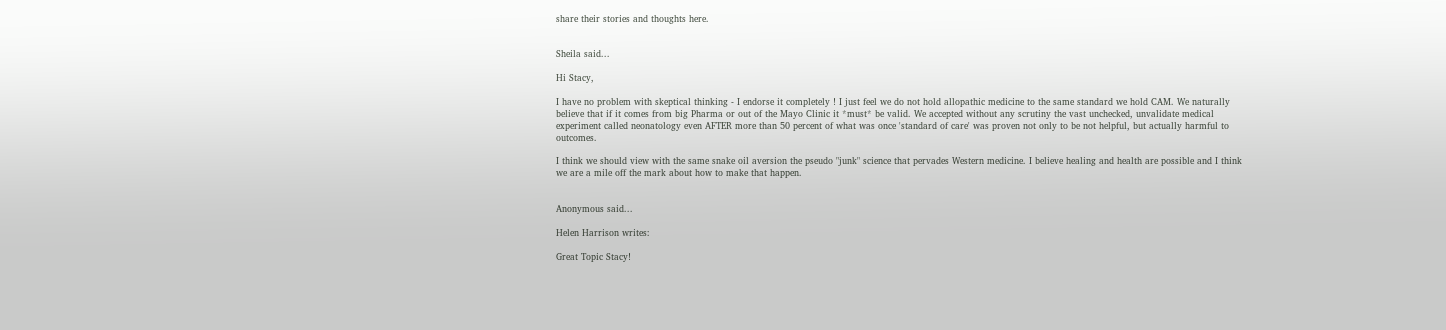share their stories and thoughts here.


Sheila said...

Hi Stacy,

I have no problem with skeptical thinking - I endorse it completely ! I just feel we do not hold allopathic medicine to the same standard we hold CAM. We naturally believe that if it comes from big Pharma or out of the Mayo Clinic it *must* be valid. We accepted without any scrutiny the vast unchecked, unvalidate medical experiment called neonatology even AFTER more than 50 percent of what was once 'standard of care' was proven not only to be not helpful, but actually harmful to outcomes.

I think we should view with the same snake oil aversion the pseudo "junk" science that pervades Western medicine. I believe healing and health are possible and I think we are a mile off the mark about how to make that happen.


Anonymous said...

Helen Harrison writes:

Great Topic Stacy!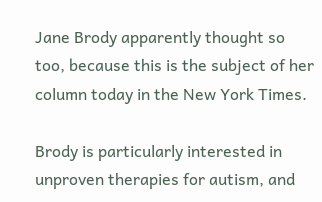Jane Brody apparently thought so too, because this is the subject of her column today in the New York Times.

Brody is particularly interested in unproven therapies for autism, and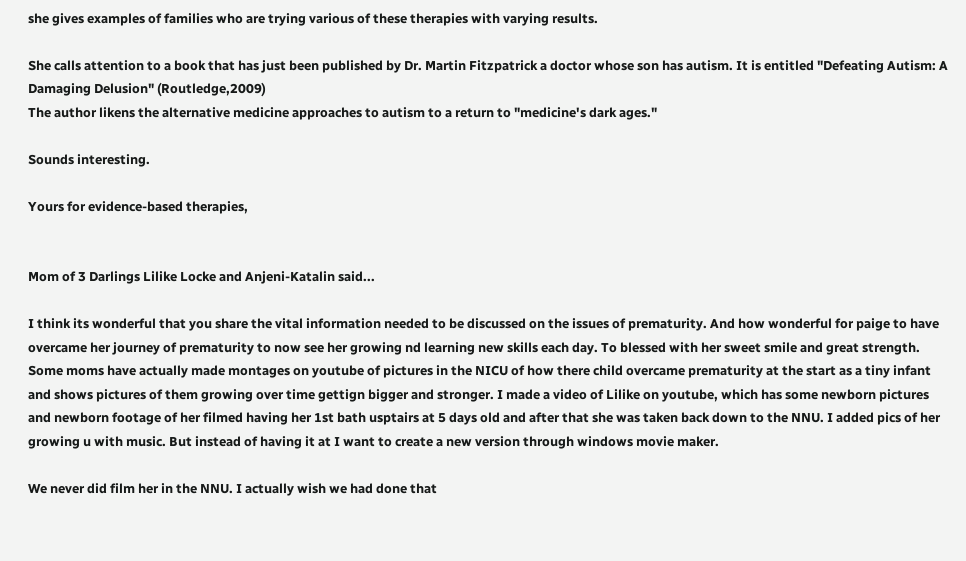she gives examples of families who are trying various of these therapies with varying results.

She calls attention to a book that has just been published by Dr. Martin Fitzpatrick a doctor whose son has autism. It is entitled "Defeating Autism: A Damaging Delusion" (Routledge,2009)
The author likens the alternative medicine approaches to autism to a return to "medicine's dark ages."

Sounds interesting.

Yours for evidence-based therapies,


Mom of 3 Darlings Lilike Locke and Anjeni-Katalin said...

I think its wonderful that you share the vital information needed to be discussed on the issues of prematurity. And how wonderful for paige to have overcame her journey of prematurity to now see her growing nd learning new skills each day. To blessed with her sweet smile and great strength. Some moms have actually made montages on youtube of pictures in the NICU of how there child overcame prematurity at the start as a tiny infant and shows pictures of them growing over time gettign bigger and stronger. I made a video of Lilike on youtube, which has some newborn pictures and newborn footage of her filmed having her 1st bath usptairs at 5 days old and after that she was taken back down to the NNU. I added pics of her growing u with music. But instead of having it at I want to create a new version through windows movie maker.

We never did film her in the NNU. I actually wish we had done that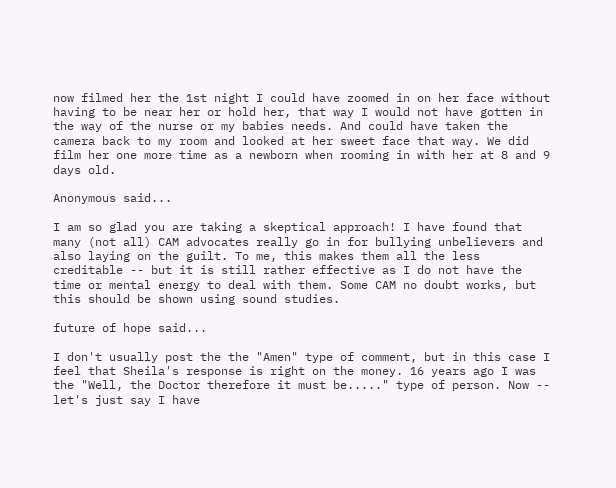now filmed her the 1st night I could have zoomed in on her face without having to be near her or hold her, that way I would not have gotten in the way of the nurse or my babies needs. And could have taken the camera back to my room and looked at her sweet face that way. We did film her one more time as a newborn when rooming in with her at 8 and 9 days old.

Anonymous said...

I am so glad you are taking a skeptical approach! I have found that many (not all) CAM advocates really go in for bullying unbelievers and also laying on the guilt. To me, this makes them all the less creditable -- but it is still rather effective as I do not have the time or mental energy to deal with them. Some CAM no doubt works, but this should be shown using sound studies.

future of hope said...

I don't usually post the the "Amen" type of comment, but in this case I feel that Sheila's response is right on the money. 16 years ago I was the "Well, the Doctor therefore it must be....." type of person. Now -- let's just say I have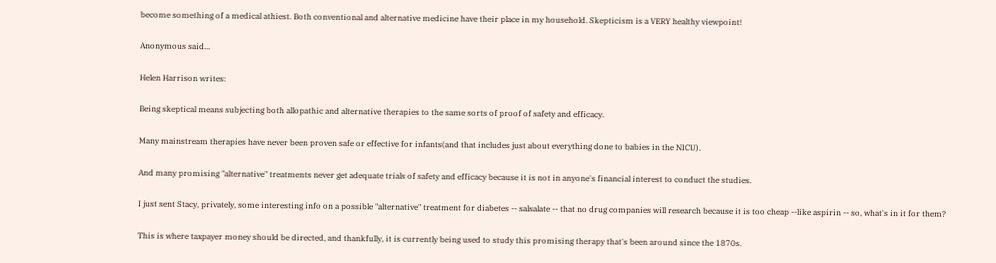become something of a medical athiest. Both conventional and alternative medicine have their place in my household. Skepticism is a VERY healthy viewpoint!

Anonymous said...

Helen Harrison writes:

Being skeptical means subjecting both allopathic and alternative therapies to the same sorts of proof of safety and efficacy.

Many mainstream therapies have never been proven safe or effective for infants(and that includes just about everything done to babies in the NICU).

And many promising "alternative" treatments never get adequate trials of safety and efficacy because it is not in anyone's financial interest to conduct the studies.

I just sent Stacy, privately, some interesting info on a possible "alternative" treatment for diabetes -- salsalate -- that no drug companies will research because it is too cheap --like aspirin -- so, what's in it for them?

This is where taxpayer money should be directed, and thankfully, it is currently being used to study this promising therapy that's been around since the 1870s.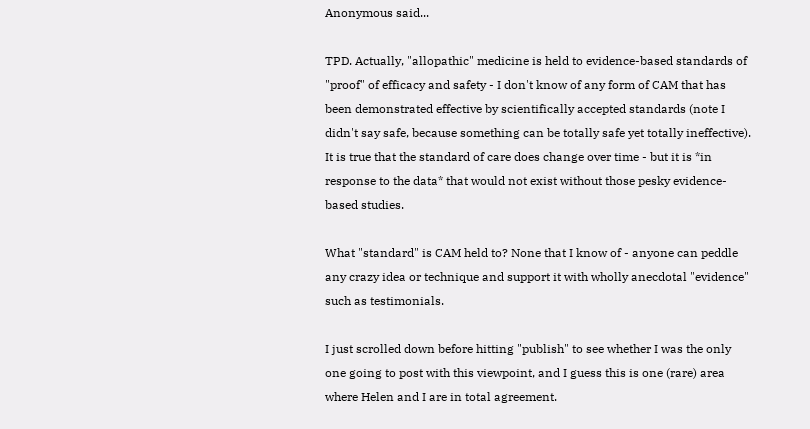Anonymous said...

TPD. Actually, "allopathic" medicine is held to evidence-based standards of "proof" of efficacy and safety - I don't know of any form of CAM that has been demonstrated effective by scientifically accepted standards (note I didn't say safe, because something can be totally safe yet totally ineffective). It is true that the standard of care does change over time - but it is *in response to the data* that would not exist without those pesky evidence-based studies.

What "standard" is CAM held to? None that I know of - anyone can peddle any crazy idea or technique and support it with wholly anecdotal "evidence" such as testimonials.

I just scrolled down before hitting "publish" to see whether I was the only one going to post with this viewpoint, and I guess this is one (rare) area where Helen and I are in total agreement.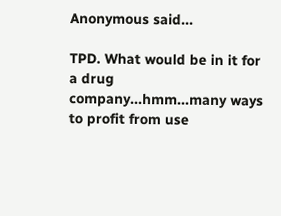Anonymous said...

TPD. What would be in it for a drug company...hmm...many ways to profit from use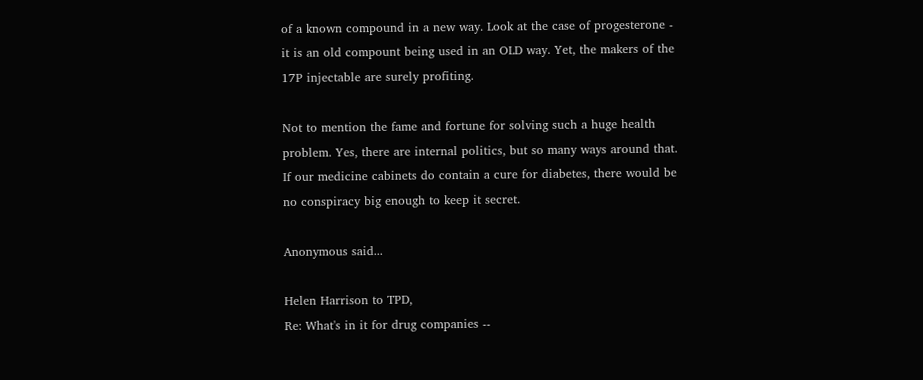of a known compound in a new way. Look at the case of progesterone - it is an old compount being used in an OLD way. Yet, the makers of the 17P injectable are surely profiting.

Not to mention the fame and fortune for solving such a huge health problem. Yes, there are internal politics, but so many ways around that. If our medicine cabinets do contain a cure for diabetes, there would be no conspiracy big enough to keep it secret.

Anonymous said...

Helen Harrison to TPD,
Re: What's in it for drug companies --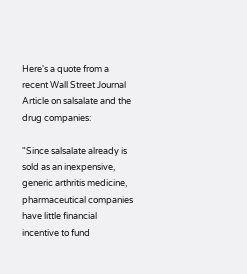Here's a quote from a recent Wall Street Journal Article on salsalate and the drug companies:

"Since salsalate already is sold as an inexpensive, generic arthritis medicine, pharmaceutical companies have little financial incentive to fund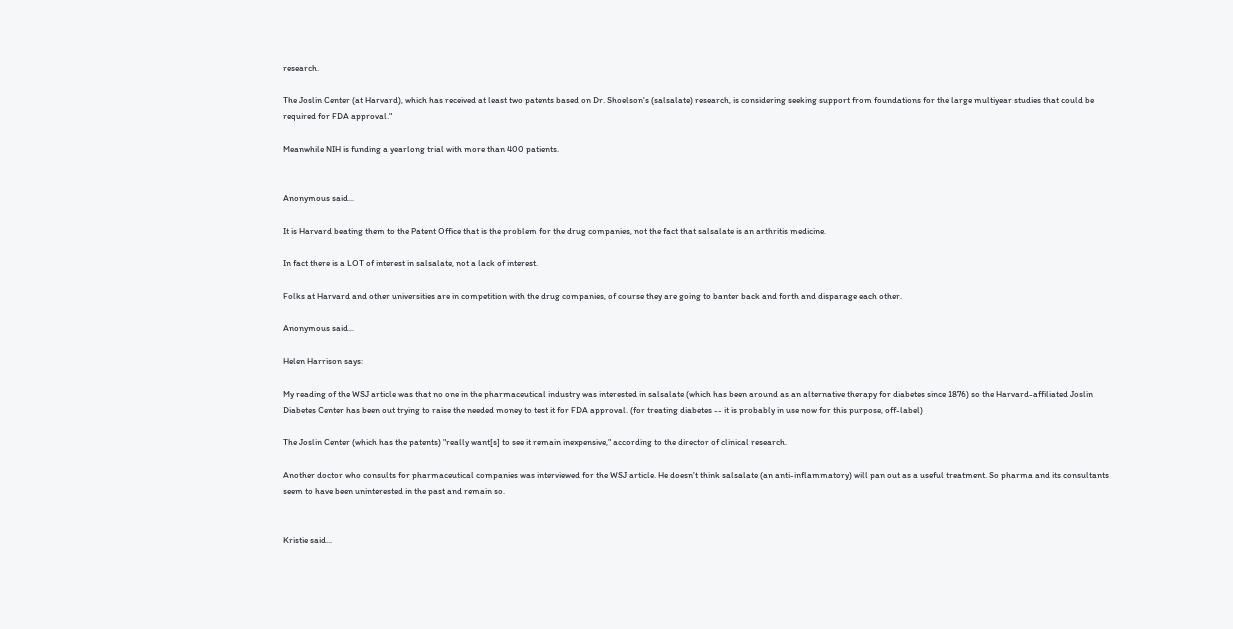research.

The Joslin Center (at Harvard), which has received at least two patents based on Dr. Shoelson's (salsalate) research, is considering seeking support from foundations for the large multiyear studies that could be required for FDA approval."

Meanwhile NIH is funding a yearlong trial with more than 400 patients.


Anonymous said...

It is Harvard beating them to the Patent Office that is the problem for the drug companies, not the fact that salsalate is an arthritis medicine.

In fact there is a LOT of interest in salsalate, not a lack of interest.

Folks at Harvard and other universities are in competition with the drug companies, of course they are going to banter back and forth and disparage each other.

Anonymous said...

Helen Harrison says:

My reading of the WSJ article was that no one in the pharmaceutical industry was interested in salsalate (which has been around as an alternative therapy for diabetes since 1876) so the Harvard-affiliated Joslin Diabetes Center has been out trying to raise the needed money to test it for FDA approval. (for treating diabetes -- it is probably in use now for this purpose, off-label)

The Joslin Center (which has the patents) "really want[s] to see it remain inexpensive," according to the director of clinical research.

Another doctor who consults for pharmaceutical companies was interviewed for the WSJ article. He doesn't think salsalate (an anti-inflammatory) will pan out as a useful treatment. So pharma and its consultants seem to have been uninterested in the past and remain so.


Kristie said...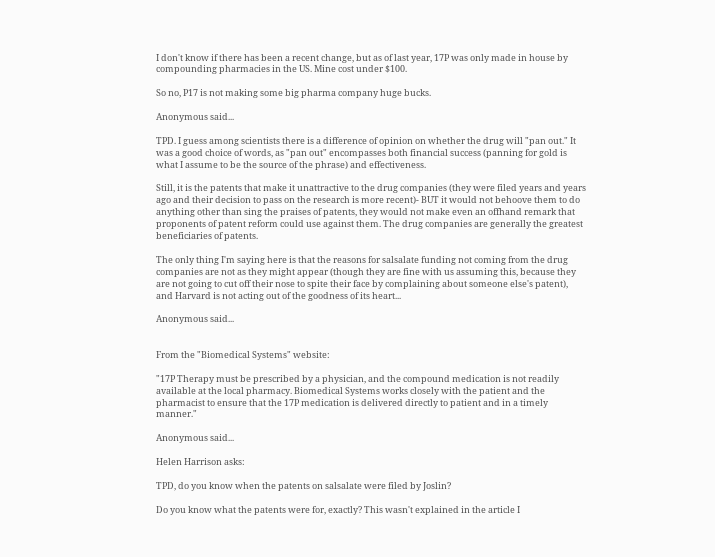I don't know if there has been a recent change, but as of last year, 17P was only made in house by compounding pharmacies in the US. Mine cost under $100.

So no, P17 is not making some big pharma company huge bucks.

Anonymous said...

TPD. I guess among scientists there is a difference of opinion on whether the drug will "pan out." It was a good choice of words, as "pan out" encompasses both financial success (panning for gold is what I assume to be the source of the phrase) and effectiveness.

Still, it is the patents that make it unattractive to the drug companies (they were filed years and years ago and their decision to pass on the research is more recent)- BUT it would not behoove them to do anything other than sing the praises of patents, they would not make even an offhand remark that proponents of patent reform could use against them. The drug companies are generally the greatest beneficiaries of patents.

The only thing I'm saying here is that the reasons for salsalate funding not coming from the drug companies are not as they might appear (though they are fine with us assuming this, because they are not going to cut off their nose to spite their face by complaining about someone else's patent), and Harvard is not acting out of the goodness of its heart...

Anonymous said...


From the "Biomedical Systems" website:

"17P Therapy must be prescribed by a physician, and the compound medication is not readily available at the local pharmacy. Biomedical Systems works closely with the patient and the pharmacist to ensure that the 17P medication is delivered directly to patient and in a timely manner."

Anonymous said...

Helen Harrison asks:

TPD, do you know when the patents on salsalate were filed by Joslin?

Do you know what the patents were for, exactly? This wasn't explained in the article I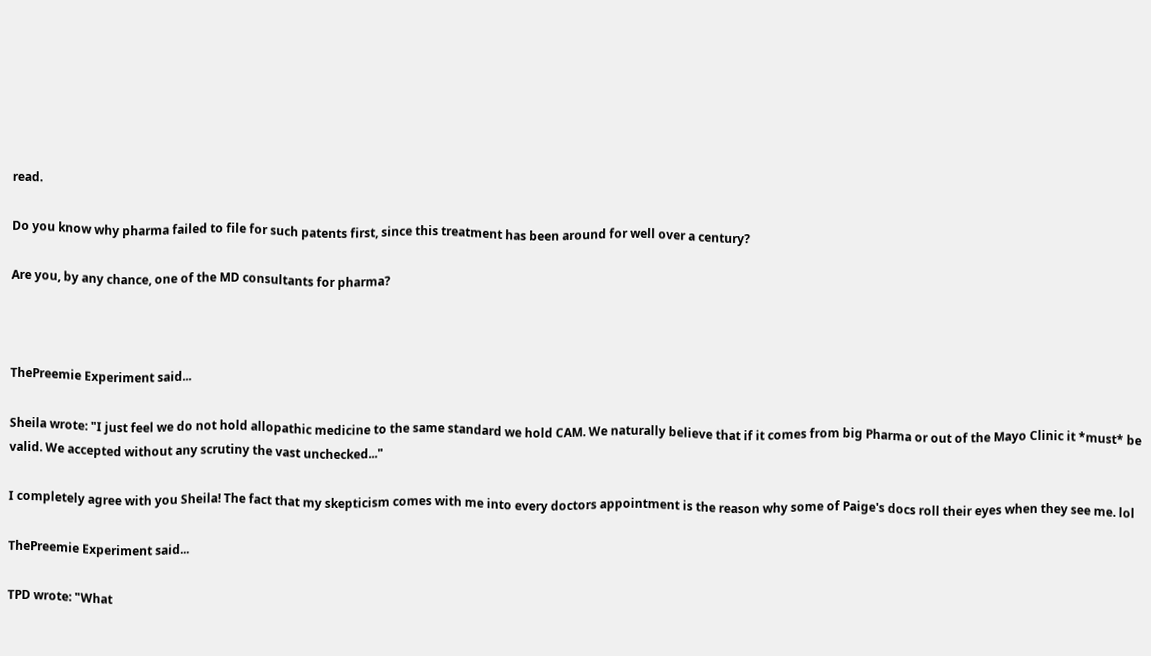read.

Do you know why pharma failed to file for such patents first, since this treatment has been around for well over a century?

Are you, by any chance, one of the MD consultants for pharma?



ThePreemie Experiment said...

Sheila wrote: "I just feel we do not hold allopathic medicine to the same standard we hold CAM. We naturally believe that if it comes from big Pharma or out of the Mayo Clinic it *must* be valid. We accepted without any scrutiny the vast unchecked..."

I completely agree with you Sheila! The fact that my skepticism comes with me into every doctors appointment is the reason why some of Paige's docs roll their eyes when they see me. lol

ThePreemie Experiment said...

TPD wrote: "What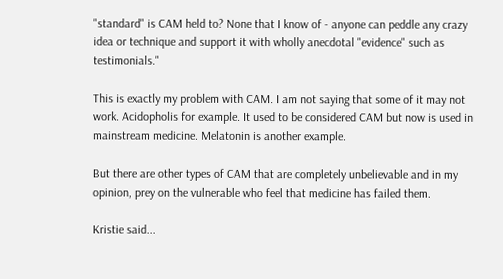"standard" is CAM held to? None that I know of - anyone can peddle any crazy idea or technique and support it with wholly anecdotal "evidence" such as testimonials."

This is exactly my problem with CAM. I am not saying that some of it may not work. Acidopholis for example. It used to be considered CAM but now is used in mainstream medicine. Melatonin is another example.

But there are other types of CAM that are completely unbelievable and in my opinion, prey on the vulnerable who feel that medicine has failed them.

Kristie said...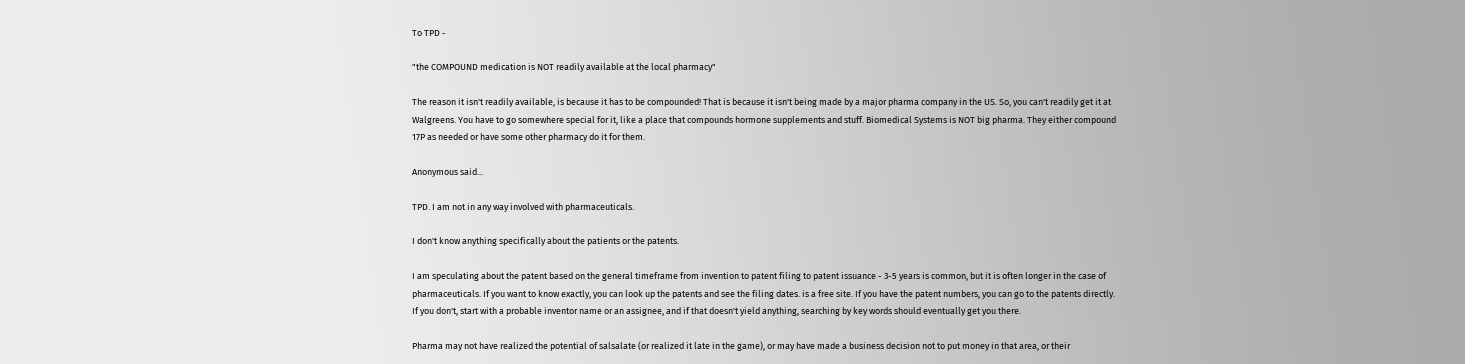To TPD -

"the COMPOUND medication is NOT readily available at the local pharmacy"

The reason it isn't readily available, is because it has to be compounded! That is because it isn't being made by a major pharma company in the US. So, you can't readily get it at Walgreens. You have to go somewhere special for it, like a place that compounds hormone supplements and stuff. Biomedical Systems is NOT big pharma. They either compound 17P as needed or have some other pharmacy do it for them.

Anonymous said...

TPD. I am not in any way involved with pharmaceuticals.

I don't know anything specifically about the patients or the patents.

I am speculating about the patent based on the general timeframe from invention to patent filing to patent issuance - 3-5 years is common, but it is often longer in the case of pharmaceuticals. If you want to know exactly, you can look up the patents and see the filing dates. is a free site. If you have the patent numbers, you can go to the patents directly. If you don't, start with a probable inventor name or an assignee, and if that doesn't yield anything, searching by key words should eventually get you there.

Pharma may not have realized the potential of salsalate (or realized it late in the game), or may have made a business decision not to put money in that area, or their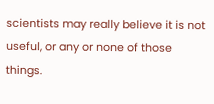scientists may really believe it is not useful, or any or none of those things.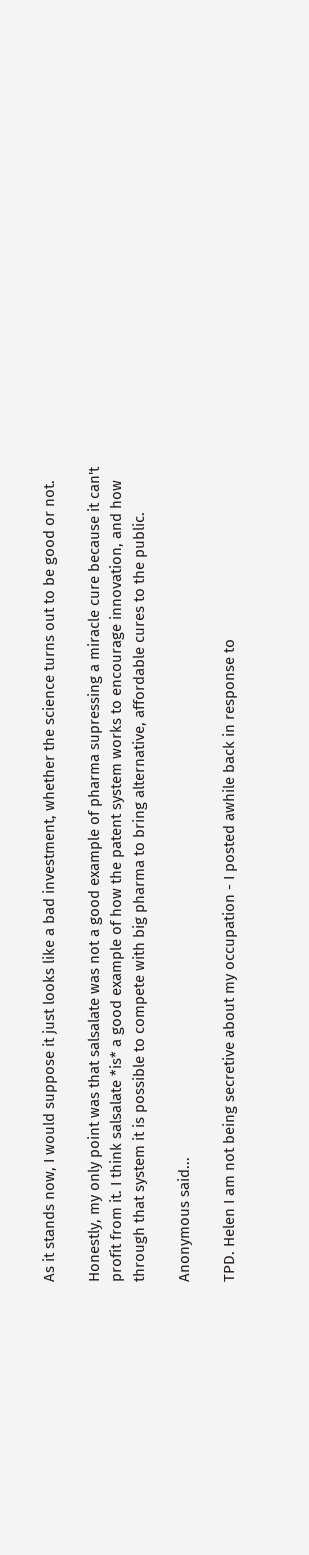As it stands now, I would suppose it just looks like a bad investment, whether the science turns out to be good or not.

Honestly, my only point was that salsalate was not a good example of pharma supressing a miracle cure because it can't profit from it. I think salsalate *is* a good example of how the patent system works to encourage innovation, and how through that system it is possible to compete with big pharma to bring alternative, affordable cures to the public.

Anonymous said...

TPD. Helen I am not being secretive about my occupation - I posted awhile back in response to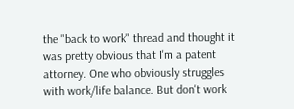the "back to work" thread and thought it was pretty obvious that I'm a patent attorney. One who obviously struggles with work/life balance. But don't work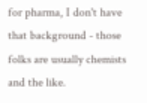for pharma, I don't have that background - those folks are usually chemists and the like.